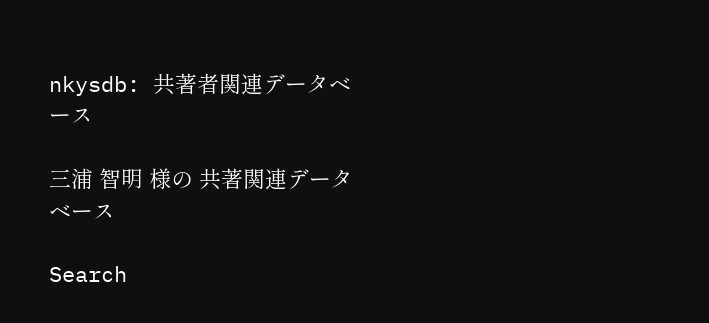nkysdb: 共著者関連データベース

三浦 智明 様の 共著関連データベース

Search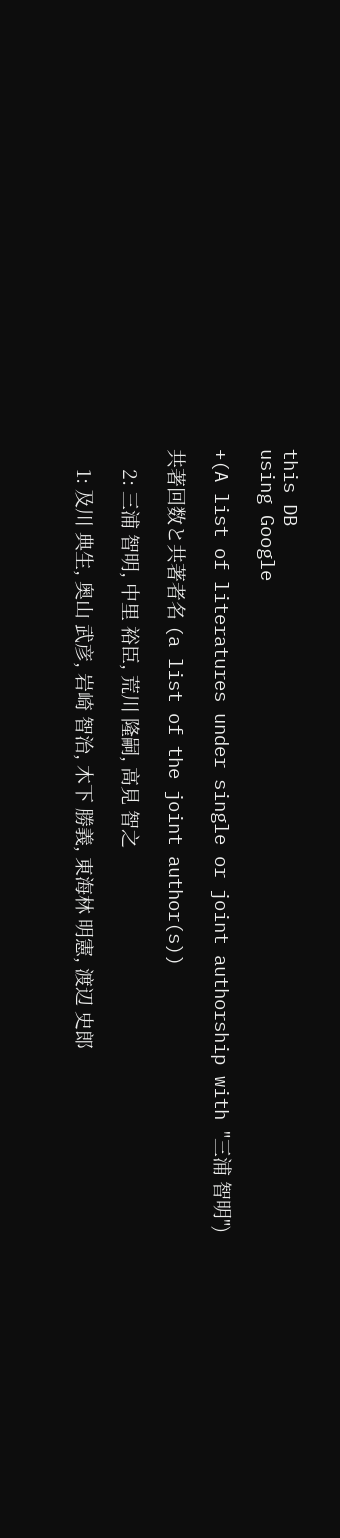this DB
using Google

+(A list of literatures under single or joint authorship with "三浦 智明")

共著回数と共著者名 (a list of the joint author(s))

    2: 三浦 智明, 中里 裕臣, 荒川 隆嗣, 高見 智之

    1: 及川 典生, 奥山 武彦, 岩崎 智治, 木下 勝義, 東海林 明憲, 渡辺 史郎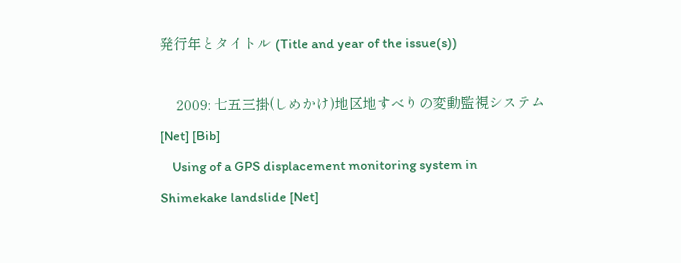発行年とタイトル (Title and year of the issue(s))

    2009: 七五三掛(しめかけ)地区地すべりの変動監視システム [Net] [Bib]
    Using of a GPS displacement monitoring system in Shimekake landslide [Net]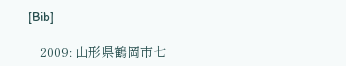[Bib]

    2009: 山形県鶴岡市七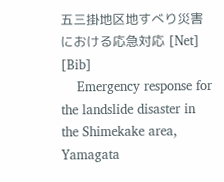五三掛地区地すべり災害における応急対応 [Net] [Bib]
    Emergency response for the landslide disaster in the Shimekake area, Yamagata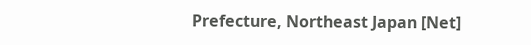Prefecture, Northeast Japan [Net]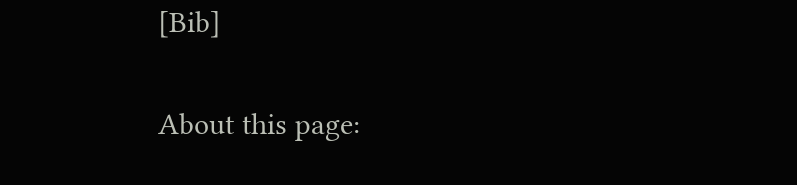[Bib]

About this page: